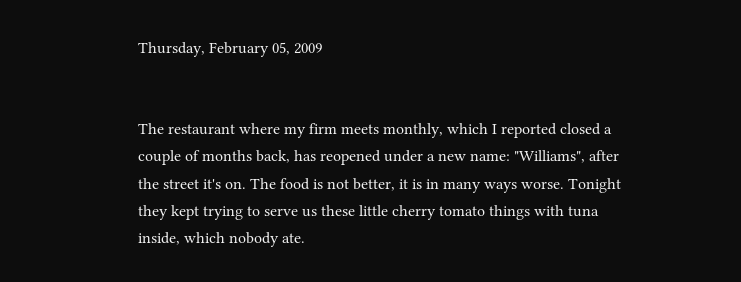Thursday, February 05, 2009


The restaurant where my firm meets monthly, which I reported closed a couple of months back, has reopened under a new name: "Williams", after the street it's on. The food is not better, it is in many ways worse. Tonight they kept trying to serve us these little cherry tomato things with tuna inside, which nobody ate.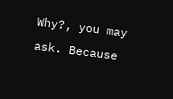Why?, you may ask. Because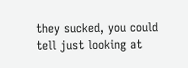they sucked, you could tell just looking at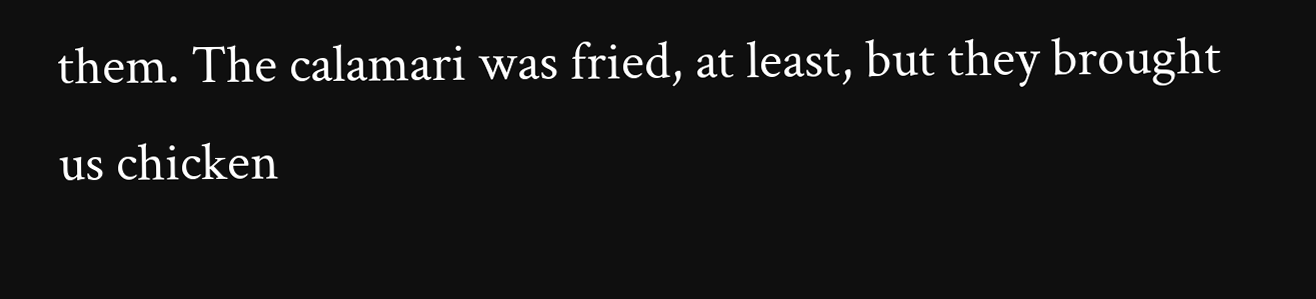them. The calamari was fried, at least, but they brought us chicken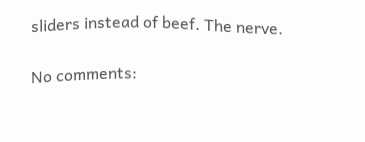sliders instead of beef. The nerve.

No comments: